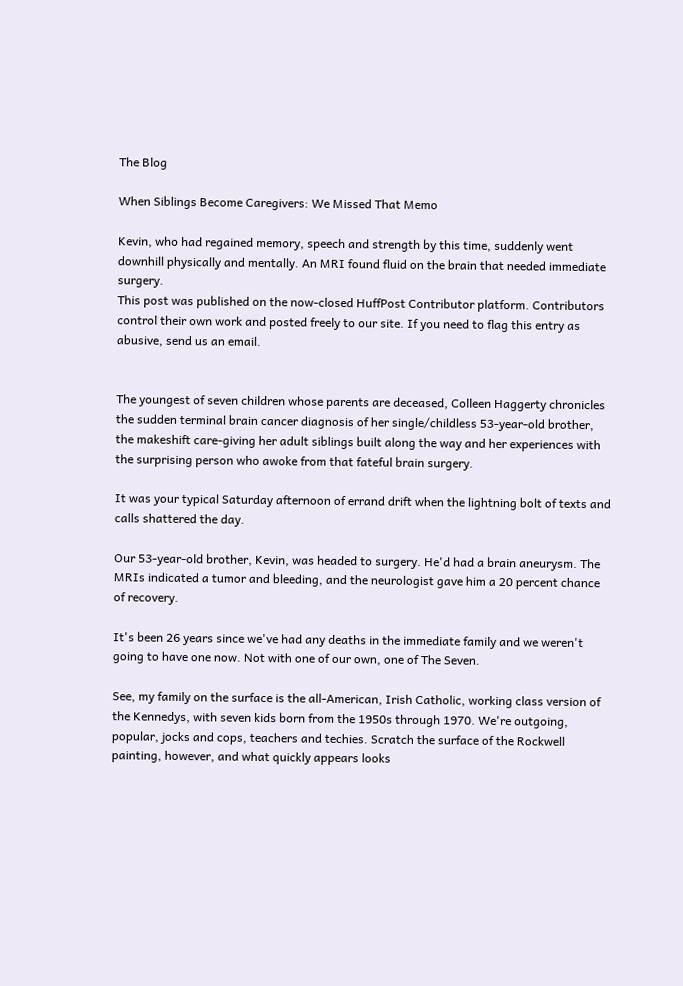The Blog

When Siblings Become Caregivers: We Missed That Memo

Kevin, who had regained memory, speech and strength by this time, suddenly went downhill physically and mentally. An MRI found fluid on the brain that needed immediate surgery.
This post was published on the now-closed HuffPost Contributor platform. Contributors control their own work and posted freely to our site. If you need to flag this entry as abusive, send us an email.


The youngest of seven children whose parents are deceased, Colleen Haggerty chronicles the sudden terminal brain cancer diagnosis of her single/childless 53-year-old brother, the makeshift care-giving her adult siblings built along the way and her experiences with the surprising person who awoke from that fateful brain surgery.

It was your typical Saturday afternoon of errand drift when the lightning bolt of texts and calls shattered the day.

Our 53-year-old brother, Kevin, was headed to surgery. He'd had a brain aneurysm. The MRIs indicated a tumor and bleeding, and the neurologist gave him a 20 percent chance of recovery.

It's been 26 years since we've had any deaths in the immediate family and we weren't going to have one now. Not with one of our own, one of The Seven.

See, my family on the surface is the all-American, Irish Catholic, working class version of the Kennedys, with seven kids born from the 1950s through 1970. We're outgoing, popular, jocks and cops, teachers and techies. Scratch the surface of the Rockwell painting, however, and what quickly appears looks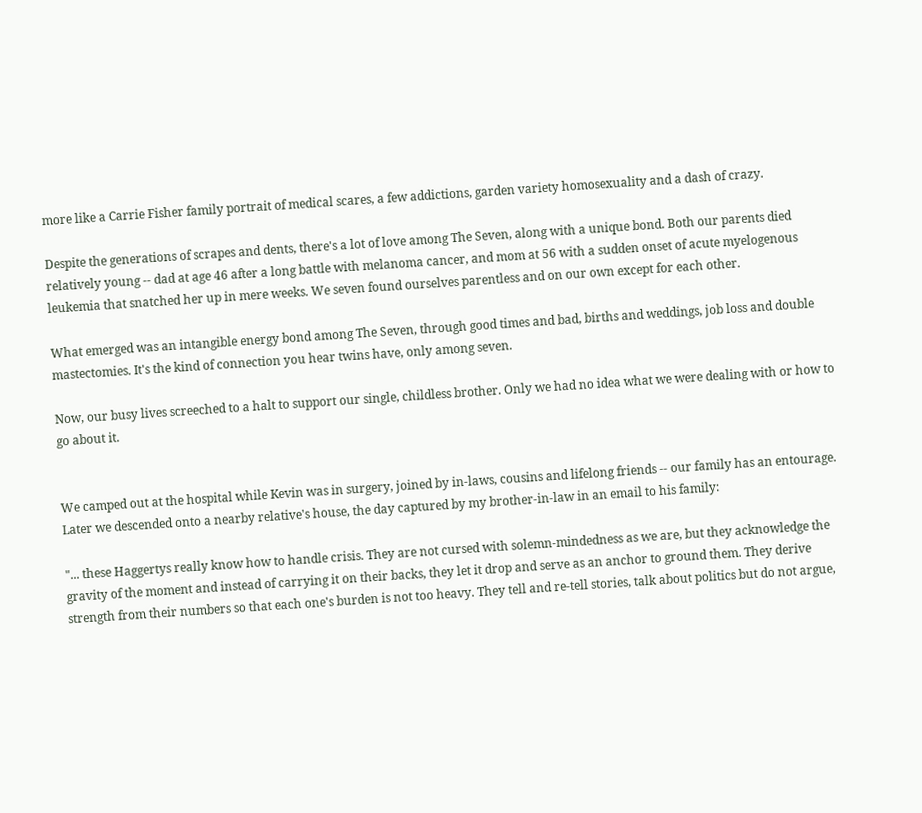more like a Carrie Fisher family portrait of medical scares, a few addictions, garden variety homosexuality and a dash of crazy.

Despite the generations of scrapes and dents, there's a lot of love among The Seven, along with a unique bond. Both our parents died relatively young -- dad at age 46 after a long battle with melanoma cancer, and mom at 56 with a sudden onset of acute myelogenous leukemia that snatched her up in mere weeks. We seven found ourselves parentless and on our own except for each other.

What emerged was an intangible energy bond among The Seven, through good times and bad, births and weddings, job loss and double mastectomies. It's the kind of connection you hear twins have, only among seven.

Now, our busy lives screeched to a halt to support our single, childless brother. Only we had no idea what we were dealing with or how to go about it.


We camped out at the hospital while Kevin was in surgery, joined by in-laws, cousins and lifelong friends -- our family has an entourage. Later we descended onto a nearby relative's house, the day captured by my brother-in-law in an email to his family:

"... these Haggertys really know how to handle crisis. They are not cursed with solemn-mindedness as we are, but they acknowledge the gravity of the moment and instead of carrying it on their backs, they let it drop and serve as an anchor to ground them. They derive strength from their numbers so that each one's burden is not too heavy. They tell and re-tell stories, talk about politics but do not argue,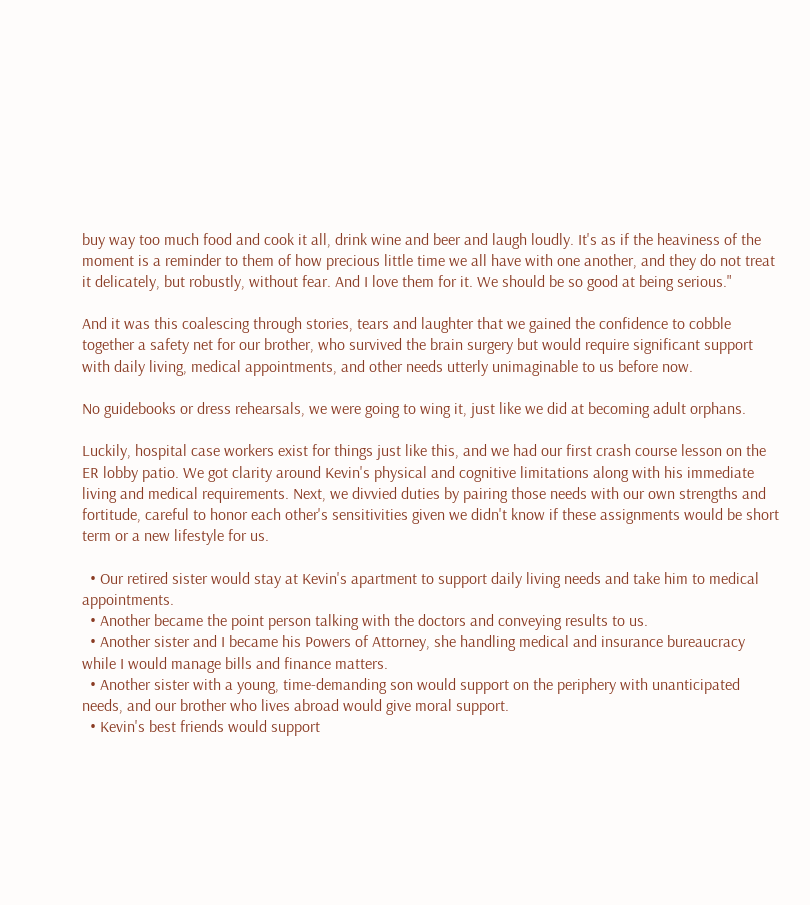buy way too much food and cook it all, drink wine and beer and laugh loudly. It's as if the heaviness of the moment is a reminder to them of how precious little time we all have with one another, and they do not treat it delicately, but robustly, without fear. And I love them for it. We should be so good at being serious."

And it was this coalescing through stories, tears and laughter that we gained the confidence to cobble together a safety net for our brother, who survived the brain surgery but would require significant support with daily living, medical appointments, and other needs utterly unimaginable to us before now.

No guidebooks or dress rehearsals, we were going to wing it, just like we did at becoming adult orphans.

Luckily, hospital case workers exist for things just like this, and we had our first crash course lesson on the ER lobby patio. We got clarity around Kevin's physical and cognitive limitations along with his immediate living and medical requirements. Next, we divvied duties by pairing those needs with our own strengths and fortitude, careful to honor each other's sensitivities given we didn't know if these assignments would be short term or a new lifestyle for us.

  • Our retired sister would stay at Kevin's apartment to support daily living needs and take him to medical appointments.
  • Another became the point person talking with the doctors and conveying results to us.
  • Another sister and I became his Powers of Attorney, she handling medical and insurance bureaucracy while I would manage bills and finance matters.
  • Another sister with a young, time-demanding son would support on the periphery with unanticipated needs, and our brother who lives abroad would give moral support.
  • Kevin's best friends would support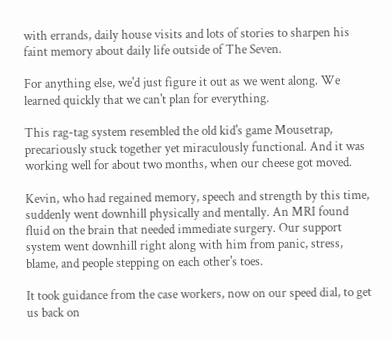with errands, daily house visits and lots of stories to sharpen his faint memory about daily life outside of The Seven.

For anything else, we'd just figure it out as we went along. We learned quickly that we can't plan for everything.

This rag-tag system resembled the old kid's game Mousetrap, precariously stuck together yet miraculously functional. And it was working well for about two months, when our cheese got moved.

Kevin, who had regained memory, speech and strength by this time, suddenly went downhill physically and mentally. An MRI found fluid on the brain that needed immediate surgery. Our support system went downhill right along with him from panic, stress, blame, and people stepping on each other's toes.

It took guidance from the case workers, now on our speed dial, to get us back on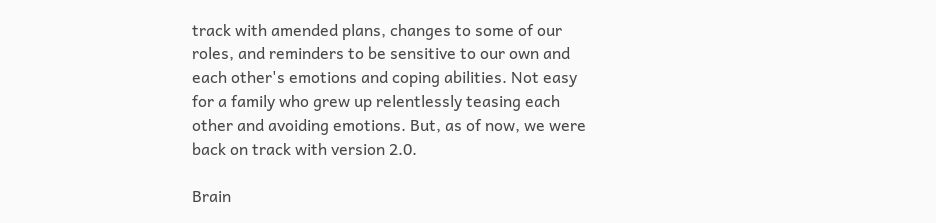track with amended plans, changes to some of our roles, and reminders to be sensitive to our own and each other's emotions and coping abilities. Not easy for a family who grew up relentlessly teasing each other and avoiding emotions. But, as of now, we were back on track with version 2.0.

Brain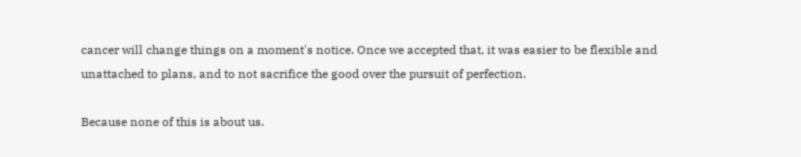cancer will change things on a moment's notice. Once we accepted that, it was easier to be flexible and unattached to plans, and to not sacrifice the good over the pursuit of perfection.

Because none of this is about us.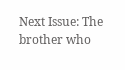Next Issue: The brother who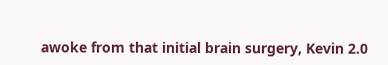awoke from that initial brain surgery, Kevin 2.0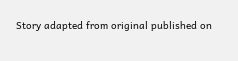Story adapted from original published on